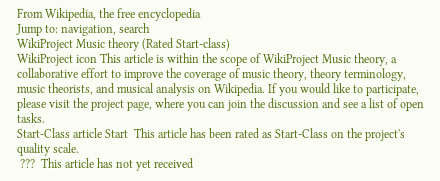From Wikipedia, the free encyclopedia
Jump to: navigation, search
WikiProject Music theory (Rated Start-class)
WikiProject icon This article is within the scope of WikiProject Music theory, a collaborative effort to improve the coverage of music theory, theory terminology, music theorists, and musical analysis on Wikipedia. If you would like to participate, please visit the project page, where you can join the discussion and see a list of open tasks.
Start-Class article Start  This article has been rated as Start-Class on the project's quality scale.
 ???  This article has not yet received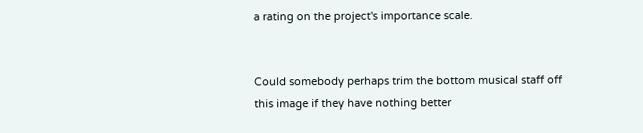a rating on the project's importance scale.


Could somebody perhaps trim the bottom musical staff off this image if they have nothing better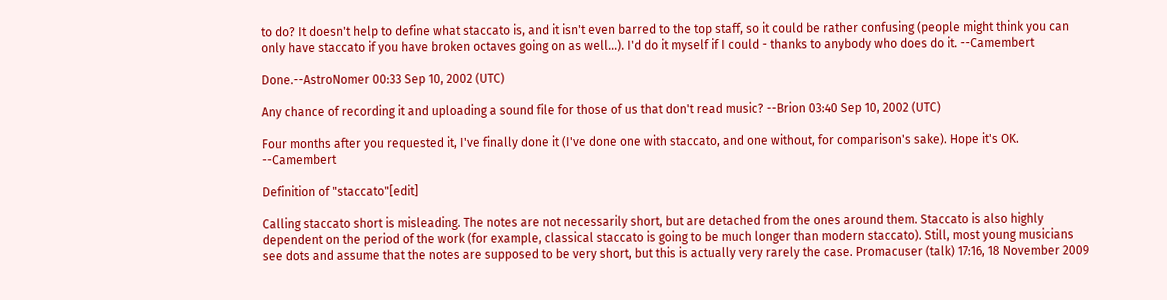to do? It doesn't help to define what staccato is, and it isn't even barred to the top staff, so it could be rather confusing (people might think you can only have staccato if you have broken octaves going on as well...). I'd do it myself if I could - thanks to anybody who does do it. --Camembert

Done.--AstroNomer 00:33 Sep 10, 2002 (UTC)

Any chance of recording it and uploading a sound file for those of us that don't read music? --Brion 03:40 Sep 10, 2002 (UTC)

Four months after you requested it, I've finally done it (I've done one with staccato, and one without, for comparison's sake). Hope it's OK. --Camembert

Definition of "staccato"[edit]

Calling staccato short is misleading. The notes are not necessarily short, but are detached from the ones around them. Staccato is also highly dependent on the period of the work (for example, classical staccato is going to be much longer than modern staccato). Still, most young musicians see dots and assume that the notes are supposed to be very short, but this is actually very rarely the case. Promacuser (talk) 17:16, 18 November 2009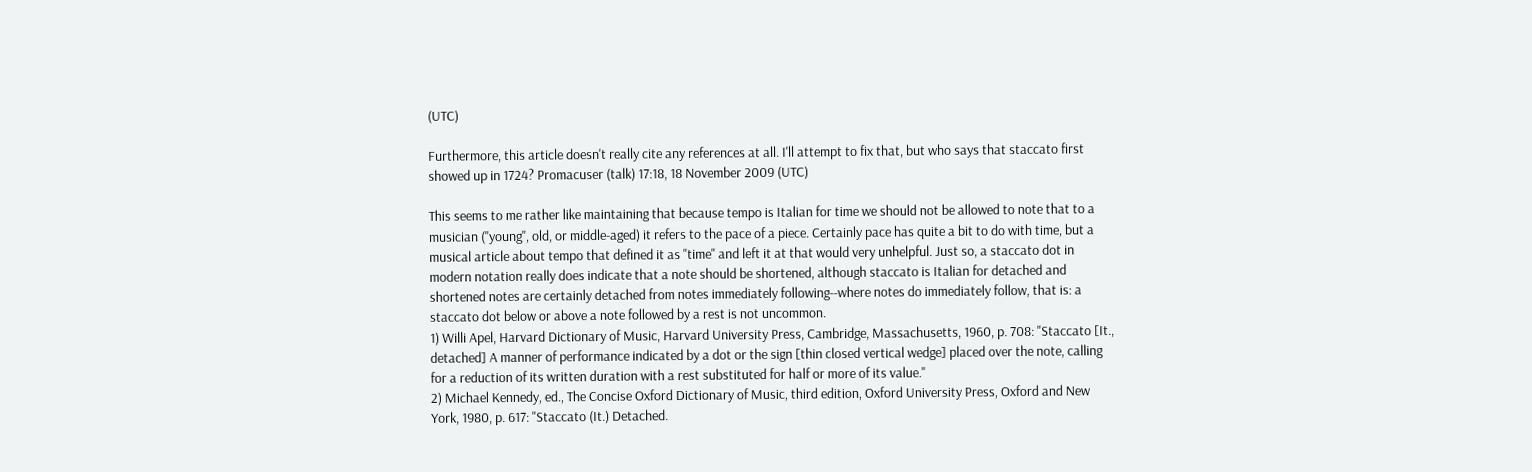(UTC)

Furthermore, this article doesn't really cite any references at all. I'll attempt to fix that, but who says that staccato first showed up in 1724? Promacuser (talk) 17:18, 18 November 2009 (UTC)

This seems to me rather like maintaining that because tempo is Italian for time we should not be allowed to note that to a musician ("young", old, or middle-aged) it refers to the pace of a piece. Certainly pace has quite a bit to do with time, but a musical article about tempo that defined it as "time" and left it at that would very unhelpful. Just so, a staccato dot in modern notation really does indicate that a note should be shortened, although staccato is Italian for detached and shortened notes are certainly detached from notes immediately following--where notes do immediately follow, that is: a staccato dot below or above a note followed by a rest is not uncommon.
1) Willi Apel, Harvard Dictionary of Music, Harvard University Press, Cambridge, Massachusetts, 1960, p. 708: "Staccato [It., detached] A manner of performance indicated by a dot or the sign [thin closed vertical wedge] placed over the note, calling for a reduction of its written duration with a rest substituted for half or more of its value."
2) Michael Kennedy, ed., The Concise Oxford Dictionary of Music, third edition, Oxford University Press, Oxford and New York, 1980, p. 617: "Staccato (It.) Detached.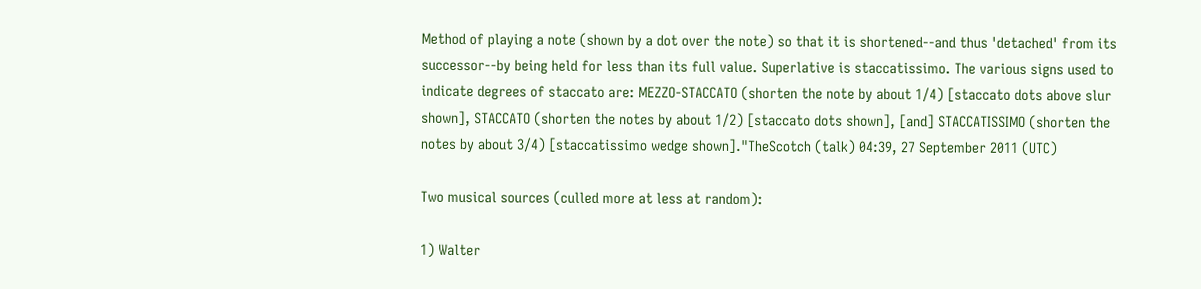Method of playing a note (shown by a dot over the note) so that it is shortened--and thus 'detached' from its successor--by being held for less than its full value. Superlative is staccatissimo. The various signs used to indicate degrees of staccato are: MEZZO-STACCATO (shorten the note by about 1/4) [staccato dots above slur shown], STACCATO (shorten the notes by about 1/2) [staccato dots shown], [and] STACCATISSIMO (shorten the notes by about 3/4) [staccatissimo wedge shown]."TheScotch (talk) 04:39, 27 September 2011 (UTC)

Two musical sources (culled more at less at random):

1) Walter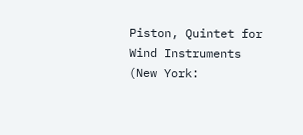Piston, Quintet for Wind Instruments (New York: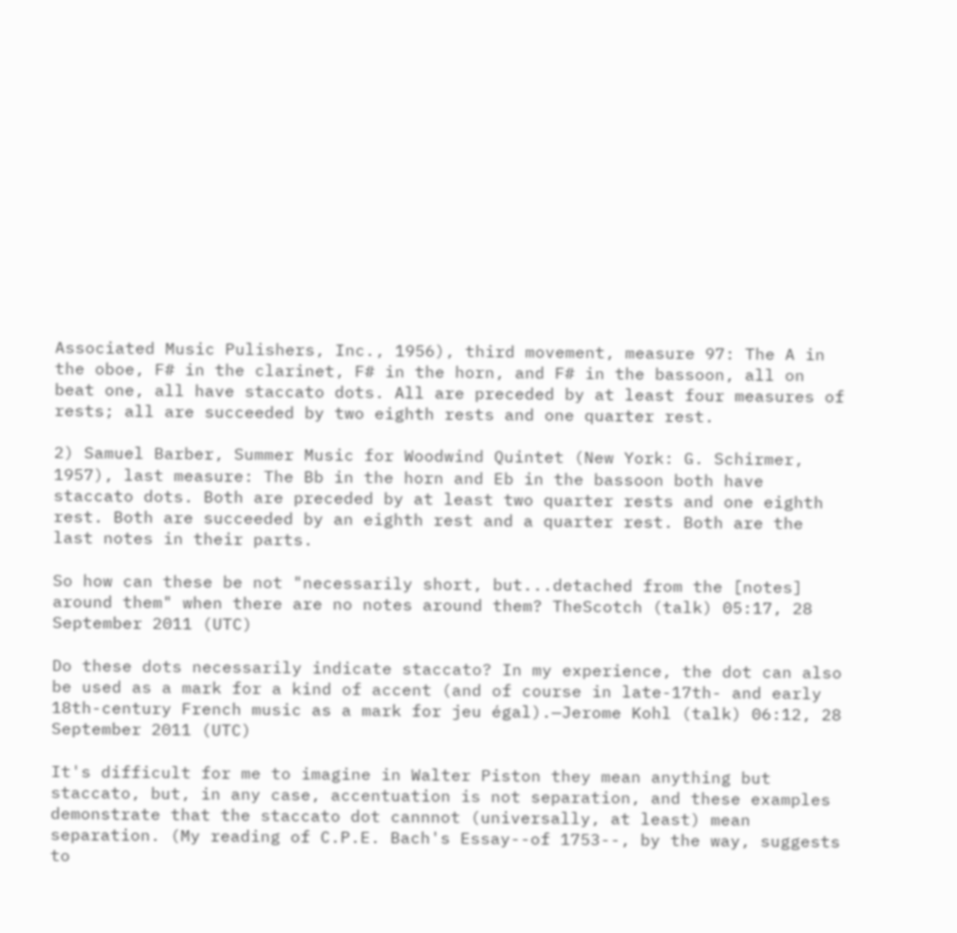Associated Music Pulishers, Inc., 1956), third movement, measure 97: The A in the oboe, F# in the clarinet, F# in the horn, and F# in the bassoon, all on beat one, all have staccato dots. All are preceded by at least four measures of rests; all are succeeded by two eighth rests and one quarter rest.

2) Samuel Barber, Summer Music for Woodwind Quintet (New York: G. Schirmer, 1957), last measure: The Bb in the horn and Eb in the bassoon both have staccato dots. Both are preceded by at least two quarter rests and one eighth rest. Both are succeeded by an eighth rest and a quarter rest. Both are the last notes in their parts.

So how can these be not "necessarily short, but...detached from the [notes] around them" when there are no notes around them? TheScotch (talk) 05:17, 28 September 2011 (UTC)

Do these dots necessarily indicate staccato? In my experience, the dot can also be used as a mark for a kind of accent (and of course in late-17th- and early 18th-century French music as a mark for jeu égal).—Jerome Kohl (talk) 06:12, 28 September 2011 (UTC)

It's difficult for me to imagine in Walter Piston they mean anything but staccato, but, in any case, accentuation is not separation, and these examples demonstrate that the staccato dot cannnot (universally, at least) mean separation. (My reading of C.P.E. Bach's Essay--of 1753--, by the way, suggests to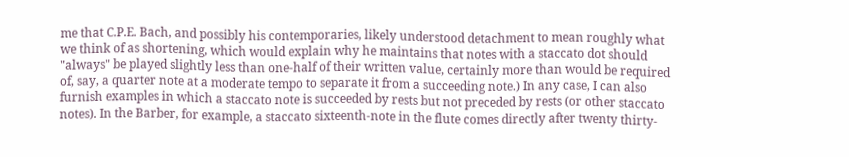me that C.P.E. Bach, and possibly his contemporaries, likely understood detachment to mean roughly what we think of as shortening, which would explain why he maintains that notes with a staccato dot should "always" be played slightly less than one-half of their written value, certainly more than would be required of, say, a quarter note at a moderate tempo to separate it from a succeeding note.) In any case, I can also furnish examples in which a staccato note is succeeded by rests but not preceded by rests (or other staccato notes). In the Barber, for example, a staccato sixteenth-note in the flute comes directly after twenty thirty-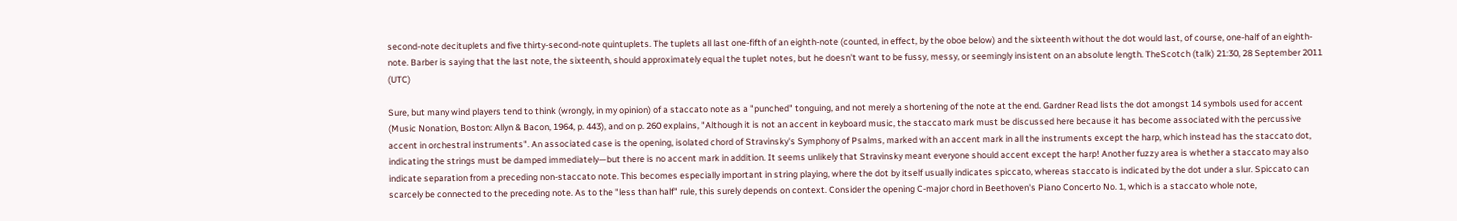second-note decituplets and five thirty-second-note quintuplets. The tuplets all last one-fifth of an eighth-note (counted, in effect, by the oboe below) and the sixteenth without the dot would last, of course, one-half of an eighth-note. Barber is saying that the last note, the sixteenth, should approximately equal the tuplet notes, but he doesn't want to be fussy, messy, or seemingly insistent on an absolute length. TheScotch (talk) 21:30, 28 September 2011 (UTC)

Sure, but many wind players tend to think (wrongly, in my opinion) of a staccato note as a "punched" tonguing, and not merely a shortening of the note at the end. Gardner Read lists the dot amongst 14 symbols used for accent (Music Nonation, Boston: Allyn & Bacon, 1964, p. 443), and on p. 260 explains, "Although it is not an accent in keyboard music, the staccato mark must be discussed here because it has become associated with the percussive accent in orchestral instruments". An associated case is the opening, isolated chord of Stravinsky's Symphony of Psalms, marked with an accent mark in all the instruments except the harp, which instead has the staccato dot, indicating the strings must be damped immediately—but there is no accent mark in addition. It seems unlikely that Stravinsky meant everyone should accent except the harp! Another fuzzy area is whether a staccato may also indicate separation from a preceding non-staccato note. This becomes especially important in string playing, where the dot by itself usually indicates spiccato, whereas staccato is indicated by the dot under a slur. Spiccato can scarcely be connected to the preceding note. As to the "less than half" rule, this surely depends on context. Consider the opening C-major chord in Beethoven's Piano Concerto No. 1, which is a staccato whole note,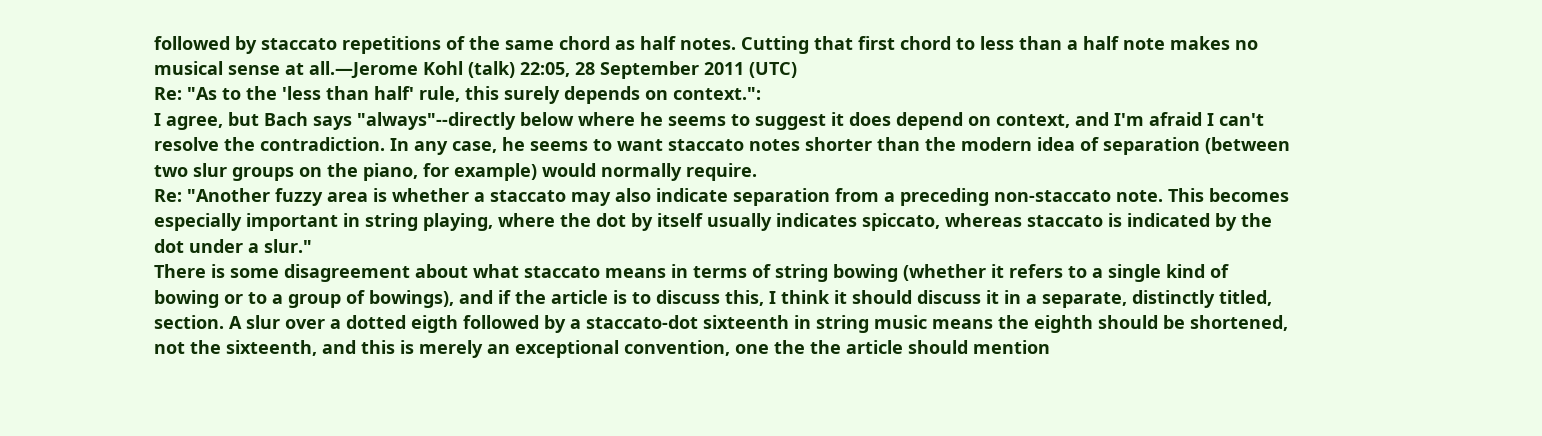followed by staccato repetitions of the same chord as half notes. Cutting that first chord to less than a half note makes no musical sense at all.—Jerome Kohl (talk) 22:05, 28 September 2011 (UTC)
Re: "As to the 'less than half' rule, this surely depends on context.":
I agree, but Bach says "always"--directly below where he seems to suggest it does depend on context, and I'm afraid I can't resolve the contradiction. In any case, he seems to want staccato notes shorter than the modern idea of separation (between two slur groups on the piano, for example) would normally require.
Re: "Another fuzzy area is whether a staccato may also indicate separation from a preceding non-staccato note. This becomes especially important in string playing, where the dot by itself usually indicates spiccato, whereas staccato is indicated by the dot under a slur."
There is some disagreement about what staccato means in terms of string bowing (whether it refers to a single kind of bowing or to a group of bowings), and if the article is to discuss this, I think it should discuss it in a separate, distinctly titled, section. A slur over a dotted eigth followed by a staccato-dot sixteenth in string music means the eighth should be shortened, not the sixteenth, and this is merely an exceptional convention, one the the article should mention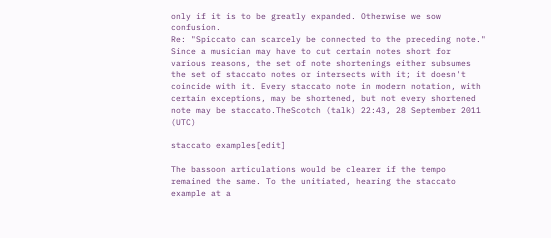only if it is to be greatly expanded. Otherwise we sow confusion.
Re: "Spiccato can scarcely be connected to the preceding note."
Since a musician may have to cut certain notes short for various reasons, the set of note shortenings either subsumes the set of staccato notes or intersects with it; it doesn't coincide with it. Every staccato note in modern notation, with certain exceptions, may be shortened, but not every shortened note may be staccato.TheScotch (talk) 22:43, 28 September 2011 (UTC)

staccato examples[edit]

The bassoon articulations would be clearer if the tempo remained the same. To the unitiated, hearing the staccato example at a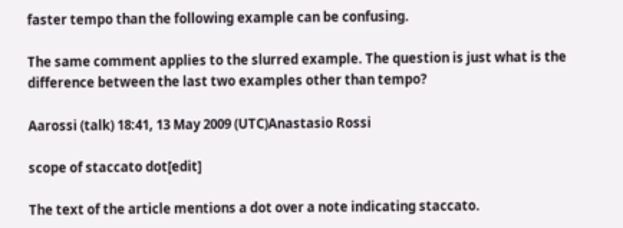faster tempo than the following example can be confusing.

The same comment applies to the slurred example. The question is just what is the difference between the last two examples other than tempo?

Aarossi (talk) 18:41, 13 May 2009 (UTC)Anastasio Rossi

scope of staccato dot[edit]

The text of the article mentions a dot over a note indicating staccato.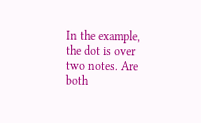In the example, the dot is over two notes. Are both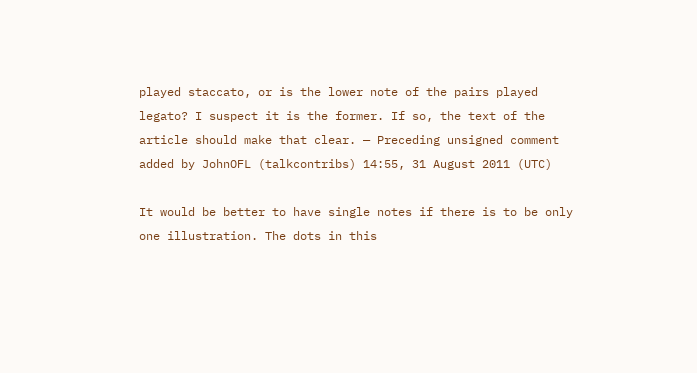played staccato, or is the lower note of the pairs played legato? I suspect it is the former. If so, the text of the article should make that clear. — Preceding unsigned comment added by JohnOFL (talkcontribs) 14:55, 31 August 2011 (UTC)

It would be better to have single notes if there is to be only one illustration. The dots in this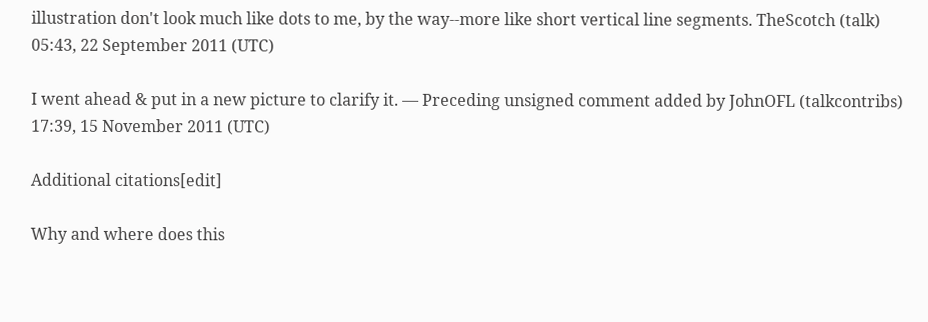illustration don't look much like dots to me, by the way--more like short vertical line segments. TheScotch (talk) 05:43, 22 September 2011 (UTC)

I went ahead & put in a new picture to clarify it. — Preceding unsigned comment added by JohnOFL (talkcontribs) 17:39, 15 November 2011 (UTC)

Additional citations[edit]

Why and where does this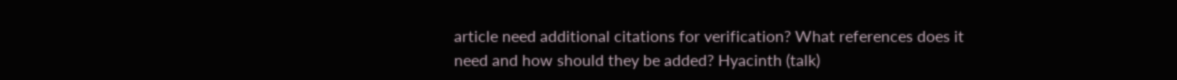article need additional citations for verification? What references does it need and how should they be added? Hyacinth (talk)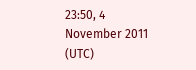23:50, 4 November 2011 (UTC)